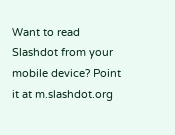Want to read Slashdot from your mobile device? Point it at m.slashdot.org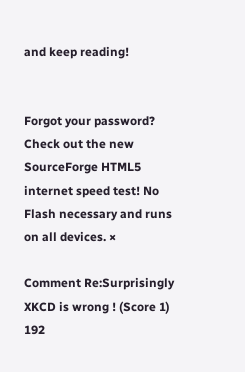and keep reading!


Forgot your password?
Check out the new SourceForge HTML5 internet speed test! No Flash necessary and runs on all devices. ×

Comment Re:Surprisingly XKCD is wrong ! (Score 1) 192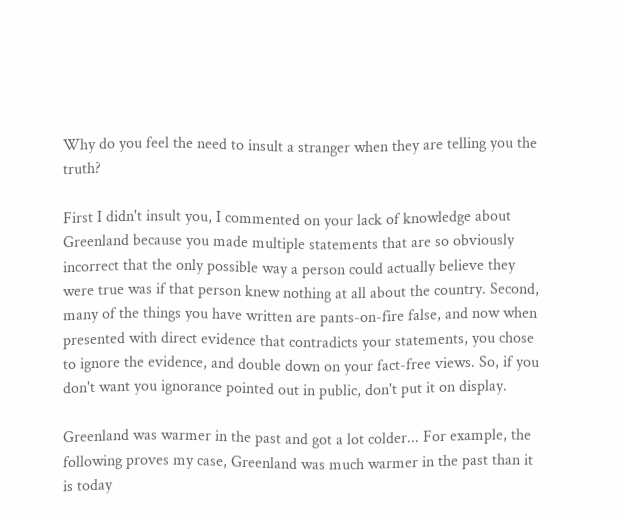Why do you feel the need to insult a stranger when they are telling you the truth?

First I didn't insult you, I commented on your lack of knowledge about Greenland because you made multiple statements that are so obviously incorrect that the only possible way a person could actually believe they were true was if that person knew nothing at all about the country. Second, many of the things you have written are pants-on-fire false, and now when presented with direct evidence that contradicts your statements, you chose to ignore the evidence, and double down on your fact-free views. So, if you don't want you ignorance pointed out in public, don't put it on display.

Greenland was warmer in the past and got a lot colder... For example, the following proves my case, Greenland was much warmer in the past than it is today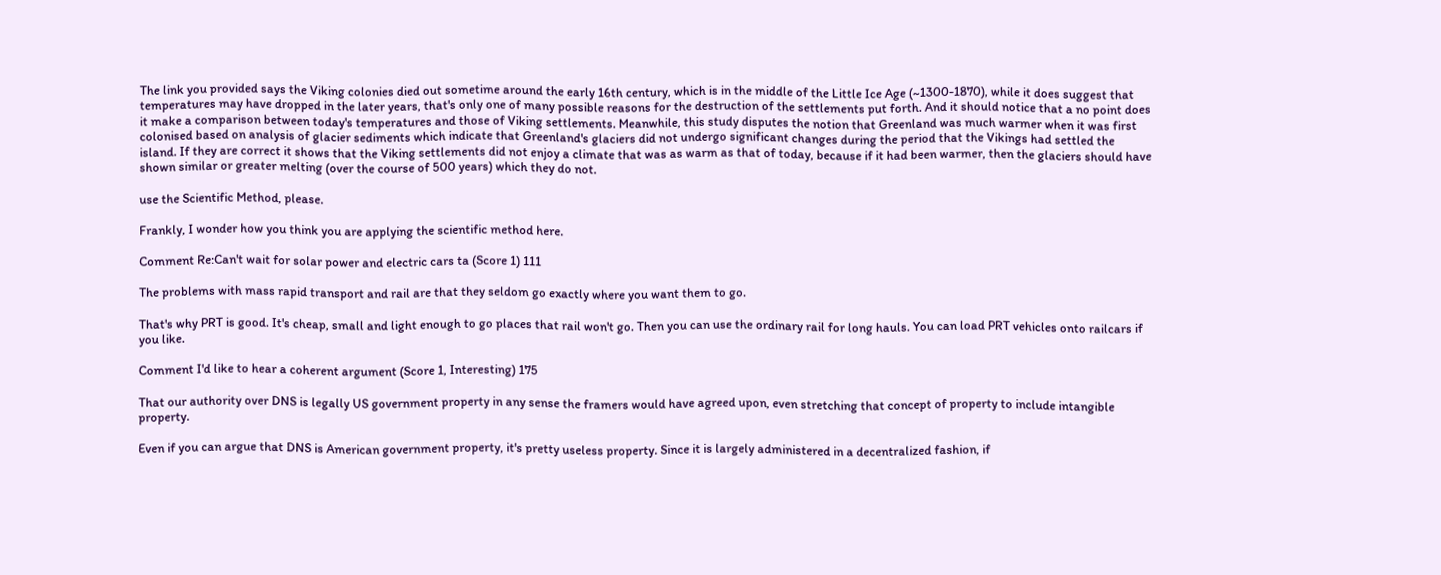The link you provided says the Viking colonies died out sometime around the early 16th century, which is in the middle of the Little Ice Age (~1300-1870), while it does suggest that temperatures may have dropped in the later years, that's only one of many possible reasons for the destruction of the settlements put forth. And it should notice that a no point does it make a comparison between today's temperatures and those of Viking settlements. Meanwhile, this study disputes the notion that Greenland was much warmer when it was first colonised based on analysis of glacier sediments which indicate that Greenland's glaciers did not undergo significant changes during the period that the Vikings had settled the island. If they are correct it shows that the Viking settlements did not enjoy a climate that was as warm as that of today, because if it had been warmer, then the glaciers should have shown similar or greater melting (over the course of 500 years) which they do not.

use the Scientific Method, please.

Frankly, I wonder how you think you are applying the scientific method here.

Comment Re:Can't wait for solar power and electric cars ta (Score 1) 111

The problems with mass rapid transport and rail are that they seldom go exactly where you want them to go.

That's why PRT is good. It's cheap, small and light enough to go places that rail won't go. Then you can use the ordinary rail for long hauls. You can load PRT vehicles onto railcars if you like.

Comment I'd like to hear a coherent argument (Score 1, Interesting) 175

That our authority over DNS is legally US government property in any sense the framers would have agreed upon, even stretching that concept of property to include intangible property.

Even if you can argue that DNS is American government property, it's pretty useless property. Since it is largely administered in a decentralized fashion, if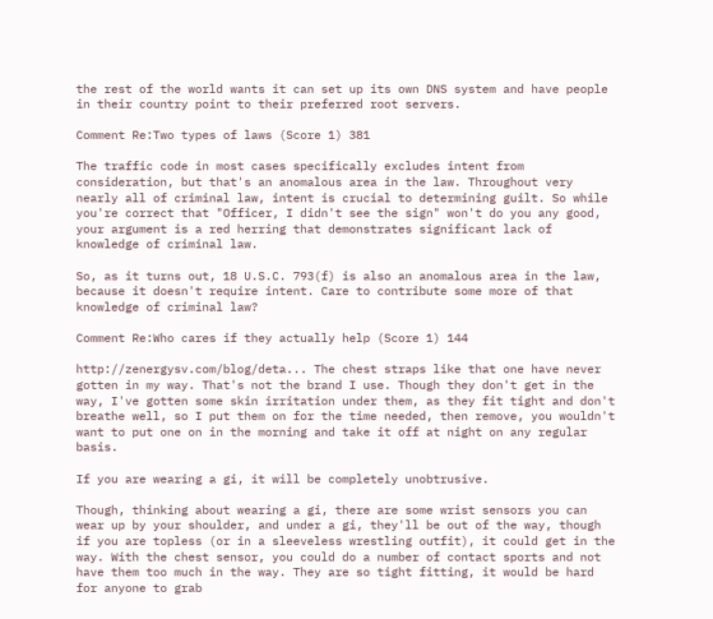the rest of the world wants it can set up its own DNS system and have people in their country point to their preferred root servers.

Comment Re:Two types of laws (Score 1) 381

The traffic code in most cases specifically excludes intent from consideration, but that's an anomalous area in the law. Throughout very nearly all of criminal law, intent is crucial to determining guilt. So while you're correct that "Officer, I didn't see the sign" won't do you any good, your argument is a red herring that demonstrates significant lack of knowledge of criminal law.

So, as it turns out, 18 U.S.C. 793(f) is also an anomalous area in the law, because it doesn't require intent. Care to contribute some more of that knowledge of criminal law?

Comment Re:Who cares if they actually help (Score 1) 144

http://zenergysv.com/blog/deta... The chest straps like that one have never gotten in my way. That's not the brand I use. Though they don't get in the way, I've gotten some skin irritation under them, as they fit tight and don't breathe well, so I put them on for the time needed, then remove, you wouldn't want to put one on in the morning and take it off at night on any regular basis.

If you are wearing a gi, it will be completely unobtrusive.

Though, thinking about wearing a gi, there are some wrist sensors you can wear up by your shoulder, and under a gi, they'll be out of the way, though if you are topless (or in a sleeveless wrestling outfit), it could get in the way. With the chest sensor, you could do a number of contact sports and not have them too much in the way. They are so tight fitting, it would be hard for anyone to grab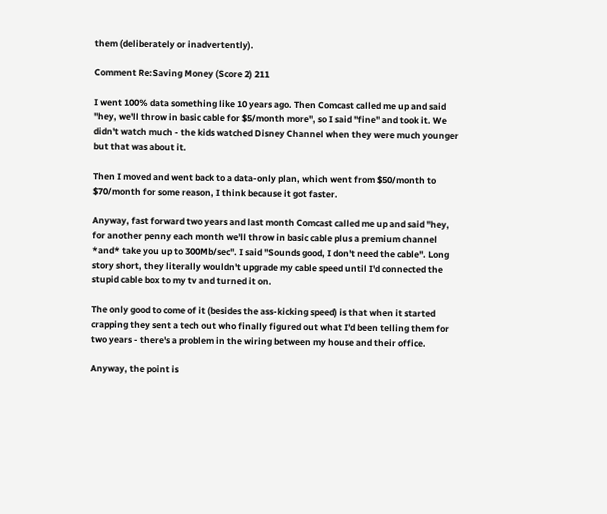them (deliberately or inadvertently).

Comment Re:Saving Money (Score 2) 211

I went 100% data something like 10 years ago. Then Comcast called me up and said "hey, we'll throw in basic cable for $5/month more", so I said "fine" and took it. We didn't watch much - the kids watched Disney Channel when they were much younger but that was about it.

Then I moved and went back to a data-only plan, which went from $50/month to $70/month for some reason, I think because it got faster.

Anyway, fast forward two years and last month Comcast called me up and said "hey, for another penny each month we'll throw in basic cable plus a premium channel *and* take you up to 300Mb/sec". I said "Sounds good, I don't need the cable". Long story short, they literally wouldn't upgrade my cable speed until I'd connected the stupid cable box to my tv and turned it on.

The only good to come of it (besides the ass-kicking speed) is that when it started crapping they sent a tech out who finally figured out what I'd been telling them for two years - there's a problem in the wiring between my house and their office.

Anyway, the point is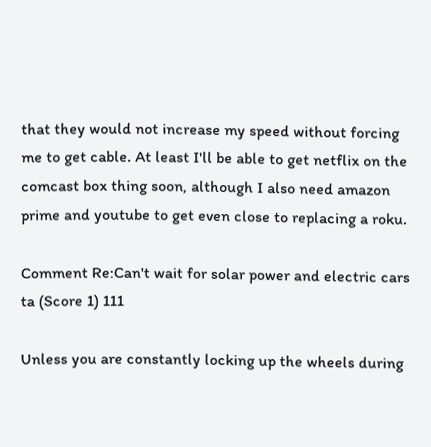that they would not increase my speed without forcing me to get cable. At least I'll be able to get netflix on the comcast box thing soon, although I also need amazon prime and youtube to get even close to replacing a roku.

Comment Re:Can't wait for solar power and electric cars ta (Score 1) 111

Unless you are constantly locking up the wheels during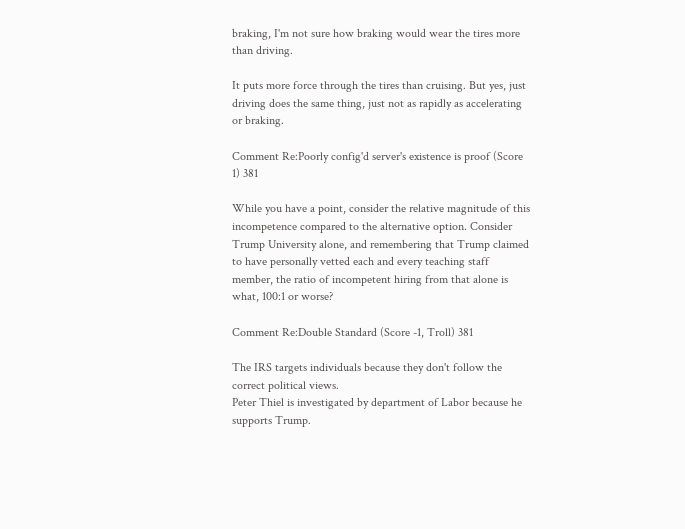braking, I'm not sure how braking would wear the tires more than driving.

It puts more force through the tires than cruising. But yes, just driving does the same thing, just not as rapidly as accelerating or braking.

Comment Re:Poorly config'd server's existence is proof (Score 1) 381

While you have a point, consider the relative magnitude of this incompetence compared to the alternative option. Consider Trump University alone, and remembering that Trump claimed to have personally vetted each and every teaching staff member, the ratio of incompetent hiring from that alone is what, 100:1 or worse?

Comment Re:Double Standard (Score -1, Troll) 381

The IRS targets individuals because they don't follow the correct political views.
Peter Thiel is investigated by department of Labor because he supports Trump.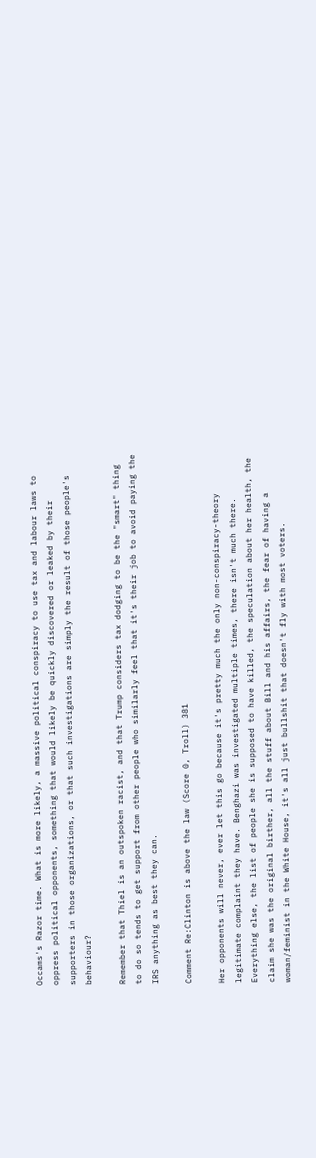Occams's Razor time. What is more likely, a massive political conspiracy to use tax and labour laws to oppress political opponents, something that would likely be quickly discovered or leaked by their supporters in those organizations, or that such investigations are simply the result of those people's behaviour?

Remember that Thiel is an outspoken racist, and that Trump considers tax dodging to be the "smart" thing to do so tends to get support from other people who similarly feel that it's their job to avoid paying the IRS anything as best they can.

Comment Re:Clinton is above the law (Score 0, Troll) 381

Her opponents will never, ever let this go because it's pretty much the only non-conspiracy-theory legitimate complaint they have. Benghazi was investigated multiple times, there isn't much there. Everything else, the list of people she is supposed to have killed, the speculation about her health, the claim she was the original birther, all the stuff about Bill and his affairs, the fear of having a woman/feminist in the White House, it's all just bullshit that doesn't fly with most voters.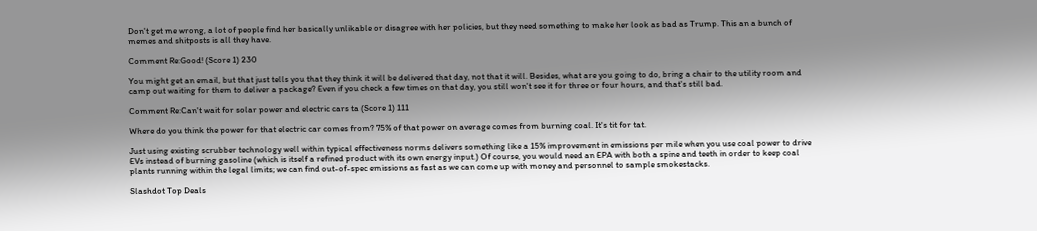Don't get me wrong, a lot of people find her basically unlikable or disagree with her policies, but they need something to make her look as bad as Trump. This an a bunch of memes and shitposts is all they have.

Comment Re:Good! (Score 1) 230

You might get an email, but that just tells you that they think it will be delivered that day, not that it will. Besides, what are you going to do, bring a chair to the utility room and camp out waiting for them to deliver a package? Even if you check a few times on that day, you still won't see it for three or four hours, and that's still bad.

Comment Re:Can't wait for solar power and electric cars ta (Score 1) 111

Where do you think the power for that electric car comes from? 75% of that power on average comes from burning coal. It's tit for tat.

Just using existing scrubber technology well within typical effectiveness norms delivers something like a 15% improvement in emissions per mile when you use coal power to drive EVs instead of burning gasoline (which is itself a refined product with its own energy input.) Of course, you would need an EPA with both a spine and teeth in order to keep coal plants running within the legal limits; we can find out-of-spec emissions as fast as we can come up with money and personnel to sample smokestacks.

Slashdot Top Deals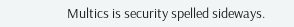Multics is security spelled sideways.